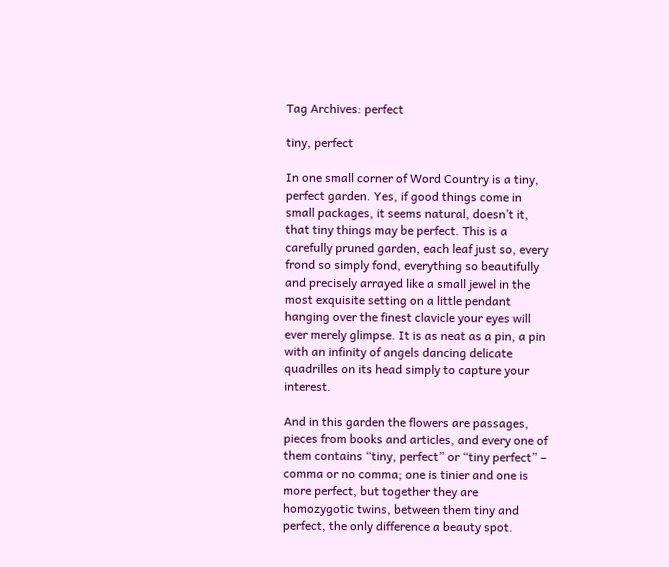Tag Archives: perfect

tiny, perfect

In one small corner of Word Country is a tiny, perfect garden. Yes, if good things come in small packages, it seems natural, doesn’t it, that tiny things may be perfect. This is a carefully pruned garden, each leaf just so, every frond so simply fond, everything so beautifully and precisely arrayed like a small jewel in the most exquisite setting on a little pendant hanging over the finest clavicle your eyes will ever merely glimpse. It is as neat as a pin, a pin with an infinity of angels dancing delicate quadrilles on its head simply to capture your interest.

And in this garden the flowers are passages, pieces from books and articles, and every one of them contains “tiny, perfect” or “tiny perfect” – comma or no comma; one is tinier and one is more perfect, but together they are homozygotic twins, between them tiny and perfect, the only difference a beauty spot.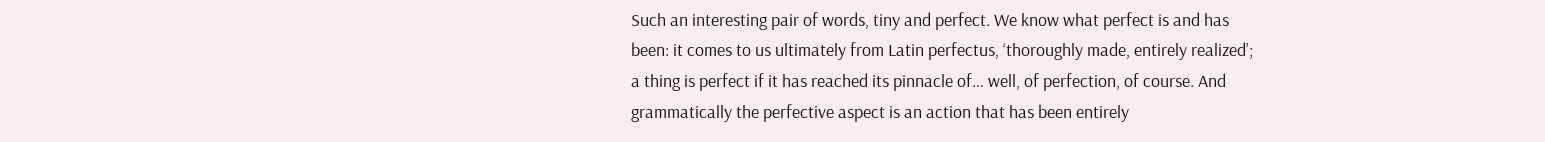Such an interesting pair of words, tiny and perfect. We know what perfect is and has been: it comes to us ultimately from Latin perfectus, ‘thoroughly made, entirely realized’; a thing is perfect if it has reached its pinnacle of… well, of perfection, of course. And grammatically the perfective aspect is an action that has been entirely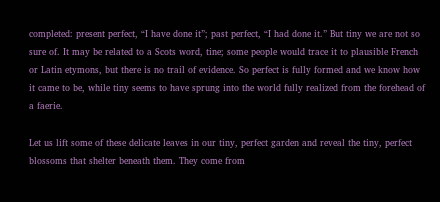completed: present perfect, “I have done it”; past perfect, “I had done it.” But tiny we are not so sure of. It may be related to a Scots word, tine; some people would trace it to plausible French or Latin etymons, but there is no trail of evidence. So perfect is fully formed and we know how it came to be, while tiny seems to have sprung into the world fully realized from the forehead of a faerie.

Let us lift some of these delicate leaves in our tiny, perfect garden and reveal the tiny, perfect blossoms that shelter beneath them. They come from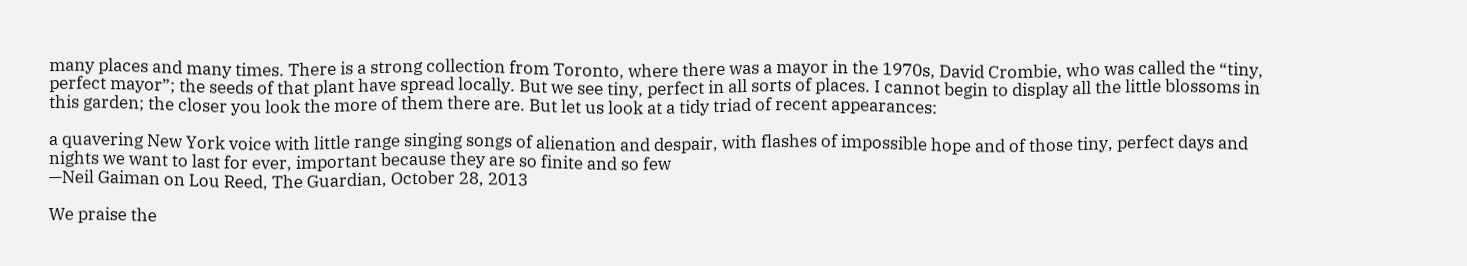many places and many times. There is a strong collection from Toronto, where there was a mayor in the 1970s, David Crombie, who was called the “tiny, perfect mayor”; the seeds of that plant have spread locally. But we see tiny, perfect in all sorts of places. I cannot begin to display all the little blossoms in this garden; the closer you look the more of them there are. But let us look at a tidy triad of recent appearances:

a quavering New York voice with little range singing songs of alienation and despair, with flashes of impossible hope and of those tiny, perfect days and nights we want to last for ever, important because they are so finite and so few
—Neil Gaiman on Lou Reed, The Guardian, October 28, 2013

We praise the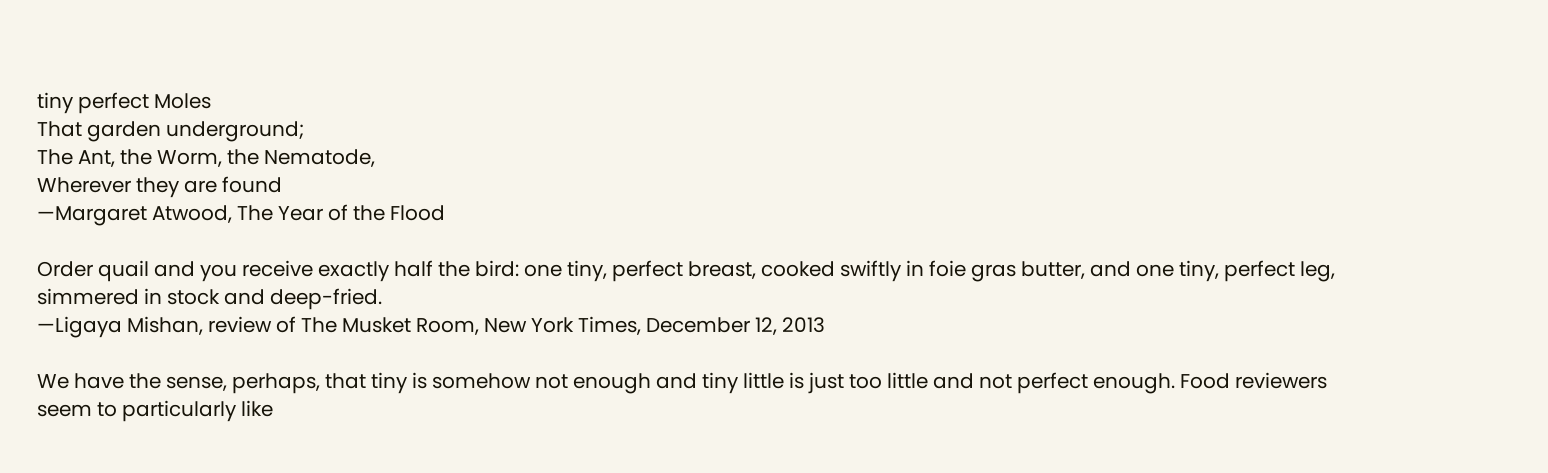tiny perfect Moles
That garden underground;
The Ant, the Worm, the Nematode,
Wherever they are found
—Margaret Atwood, The Year of the Flood

Order quail and you receive exactly half the bird: one tiny, perfect breast, cooked swiftly in foie gras butter, and one tiny, perfect leg, simmered in stock and deep-fried.
—Ligaya Mishan, review of The Musket Room, New York Times, December 12, 2013

We have the sense, perhaps, that tiny is somehow not enough and tiny little is just too little and not perfect enough. Food reviewers seem to particularly like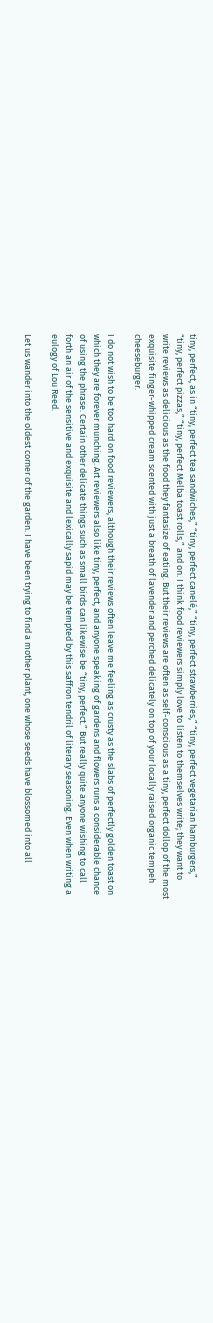tiny, perfect, as in “tiny, perfect tea sandwiches,” “tiny, perfect canelé,” “tiny, perfect strawberries,” “tiny, perfect vegetarian hamburgers,” “tiny, perfect pizzas,” “tiny, perfect Melba toast rolls,” and on. I think food reviewers simply love to listen to themselves write; they want to write reviews as delicious as the food they fantasize of eating. But their reviews are often as self-conscious as a tiny, perfect dollop of the most exquisite finger-whipped cream scented with just a breath of lavender and perched delicately on top of your locally raised organic tempeh cheeseburger.

I do not wish to be too hard on food reviewers, although their reviews often leave me feeling as crusty as the slabs of perfectly golden toast on which they are forever munching. Art reviewers also like tiny, perfect, and anyone speaking of gardens and flowers runs a considerable chance of using the phrase. Certain other delicate things such as small birds can likewise be “tiny, perfect.” But really quite anyone wishing to call forth an air of the sensitive and exquisite and lexically sapid may be tempted by this saffron tendril of literary seasoning. Even when writing a eulogy of Lou Reed.

Let us wander into the oldest corner of the garden. I have been trying to find a mother plant, one whose seeds have blossomed into all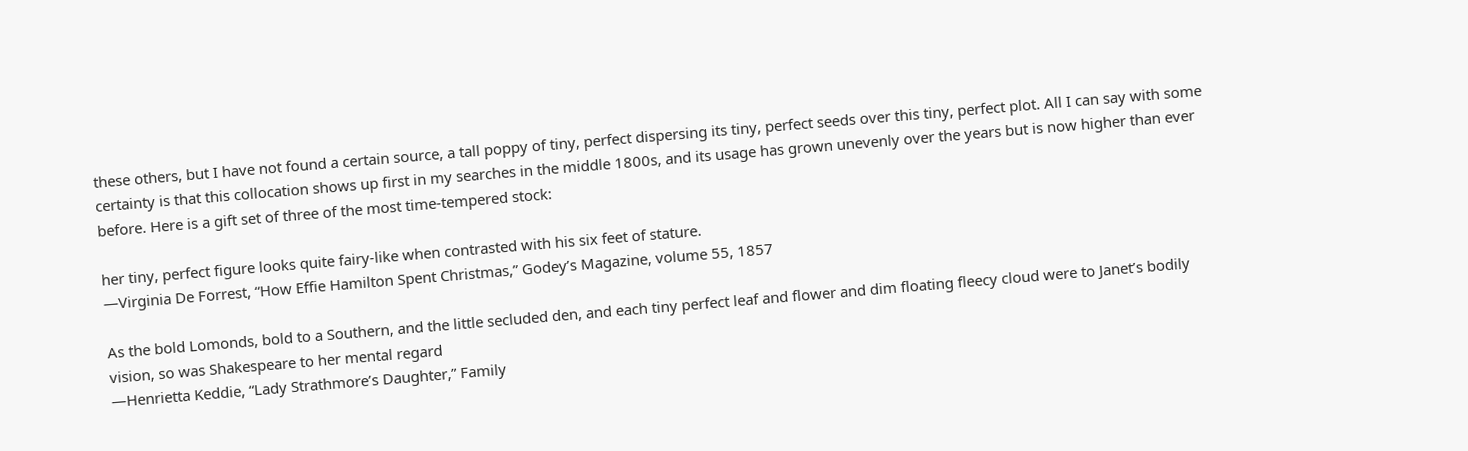these others, but I have not found a certain source, a tall poppy of tiny, perfect dispersing its tiny, perfect seeds over this tiny, perfect plot. All I can say with some certainty is that this collocation shows up first in my searches in the middle 1800s, and its usage has grown unevenly over the years but is now higher than ever before. Here is a gift set of three of the most time-tempered stock:

her tiny, perfect figure looks quite fairy-like when contrasted with his six feet of stature.
—Virginia De Forrest, “How Effie Hamilton Spent Christmas,” Godey’s Magazine, volume 55, 1857

As the bold Lomonds, bold to a Southern, and the little secluded den, and each tiny perfect leaf and flower and dim floating fleecy cloud were to Janet’s bodily vision, so was Shakespeare to her mental regard
—Henrietta Keddie, “Lady Strathmore’s Daughter,” Family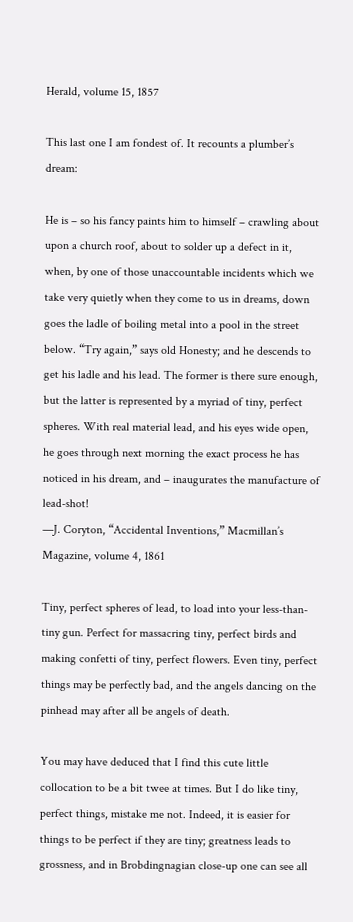Herald, volume 15, 1857

This last one I am fondest of. It recounts a plumber’s dream:

He is – so his fancy paints him to himself – crawling about upon a church roof, about to solder up a defect in it, when, by one of those unaccountable incidents which we take very quietly when they come to us in dreams, down goes the ladle of boiling metal into a pool in the street below. “Try again,” says old Honesty; and he descends to get his ladle and his lead. The former is there sure enough, but the latter is represented by a myriad of tiny, perfect spheres. With real material lead, and his eyes wide open, he goes through next morning the exact process he has noticed in his dream, and – inaugurates the manufacture of lead-shot!
—J. Coryton, “Accidental Inventions,” Macmillan’s Magazine, volume 4, 1861

Tiny, perfect spheres of lead, to load into your less-than-tiny gun. Perfect for massacring tiny, perfect birds and making confetti of tiny, perfect flowers. Even tiny, perfect things may be perfectly bad, and the angels dancing on the pinhead may after all be angels of death.

You may have deduced that I find this cute little collocation to be a bit twee at times. But I do like tiny, perfect things, mistake me not. Indeed, it is easier for things to be perfect if they are tiny; greatness leads to grossness, and in Brobdingnagian close-up one can see all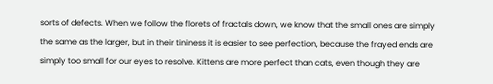sorts of defects. When we follow the florets of fractals down, we know that the small ones are simply the same as the larger, but in their tininess it is easier to see perfection, because the frayed ends are simply too small for our eyes to resolve. Kittens are more perfect than cats, even though they are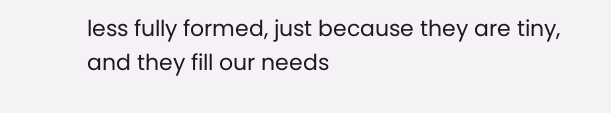less fully formed, just because they are tiny, and they fill our needs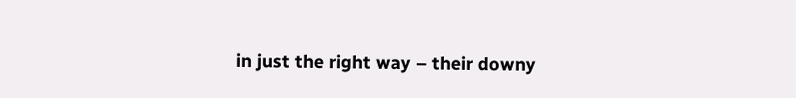in just the right way – their downy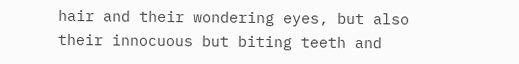hair and their wondering eyes, but also their innocuous but biting teeth and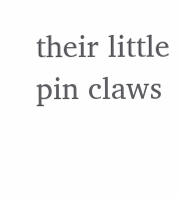their little pin claws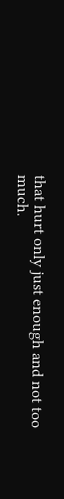that hurt only just enough and not too much.